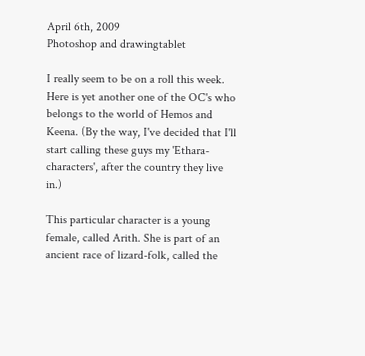April 6th, 2009
Photoshop and drawingtablet

I really seem to be on a roll this week. Here is yet another one of the OC's who belongs to the world of Hemos and Keena. (By the way, I've decided that I'll start calling these guys my 'Ethara-characters', after the country they live in.)

This particular character is a young female, called Arith. She is part of an ancient race of lizard-folk, called the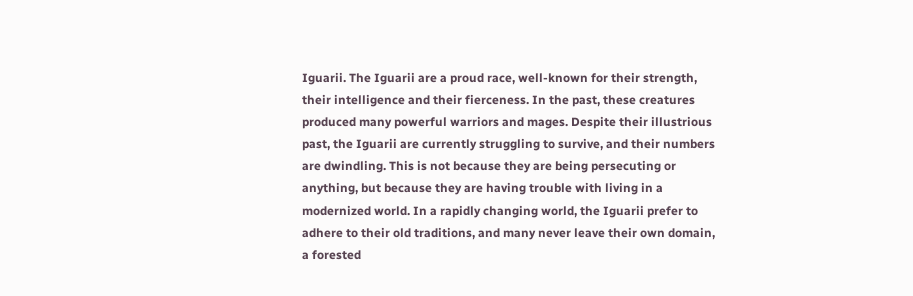Iguarii. The Iguarii are a proud race, well-known for their strength, their intelligence and their fierceness. In the past, these creatures produced many powerful warriors and mages. Despite their illustrious past, the Iguarii are currently struggling to survive, and their numbers are dwindling. This is not because they are being persecuting or anything, but because they are having trouble with living in a modernized world. In a rapidly changing world, the Iguarii prefer to adhere to their old traditions, and many never leave their own domain, a forested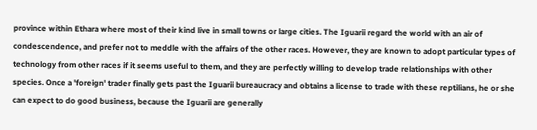province within Ethara where most of their kind live in small towns or large cities. The Iguarii regard the world with an air of condescendence, and prefer not to meddle with the affairs of the other races. However, they are known to adopt particular types of technology from other races if it seems useful to them, and they are perfectly willing to develop trade relationships with other species. Once a 'foreign' trader finally gets past the Iguarii bureaucracy and obtains a license to trade with these reptilians, he or she can expect to do good business, because the Iguarii are generally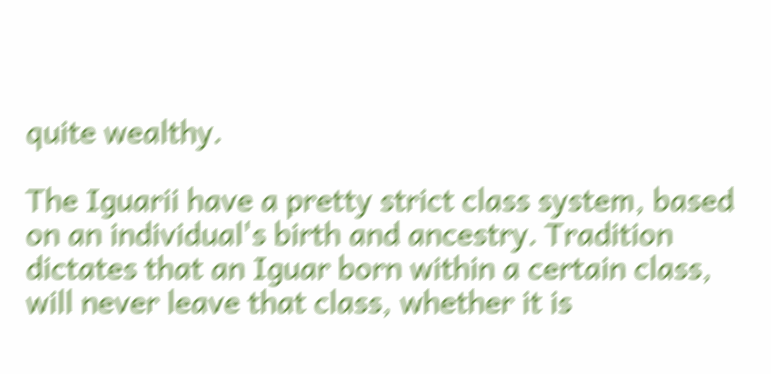quite wealthy.

The Iguarii have a pretty strict class system, based on an individual's birth and ancestry. Tradition dictates that an Iguar born within a certain class, will never leave that class, whether it is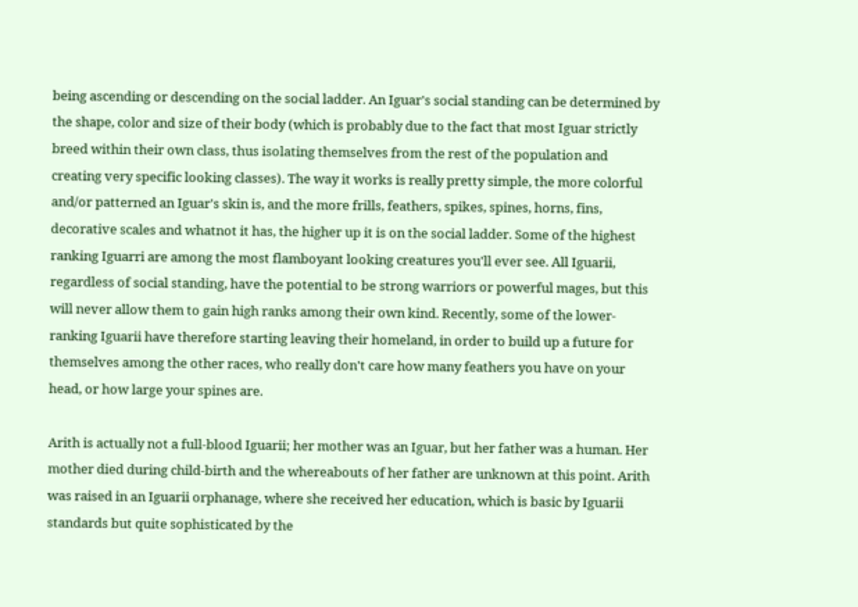being ascending or descending on the social ladder. An Iguar's social standing can be determined by the shape, color and size of their body (which is probably due to the fact that most Iguar strictly breed within their own class, thus isolating themselves from the rest of the population and creating very specific looking classes). The way it works is really pretty simple, the more colorful and/or patterned an Iguar's skin is, and the more frills, feathers, spikes, spines, horns, fins, decorative scales and whatnot it has, the higher up it is on the social ladder. Some of the highest ranking Iguarri are among the most flamboyant looking creatures you'll ever see. All Iguarii, regardless of social standing, have the potential to be strong warriors or powerful mages, but this will never allow them to gain high ranks among their own kind. Recently, some of the lower-ranking Iguarii have therefore starting leaving their homeland, in order to build up a future for themselves among the other races, who really don't care how many feathers you have on your head, or how large your spines are.

Arith is actually not a full-blood Iguarii; her mother was an Iguar, but her father was a human. Her mother died during child-birth and the whereabouts of her father are unknown at this point. Arith was raised in an Iguarii orphanage, where she received her education, which is basic by Iguarii standards but quite sophisticated by the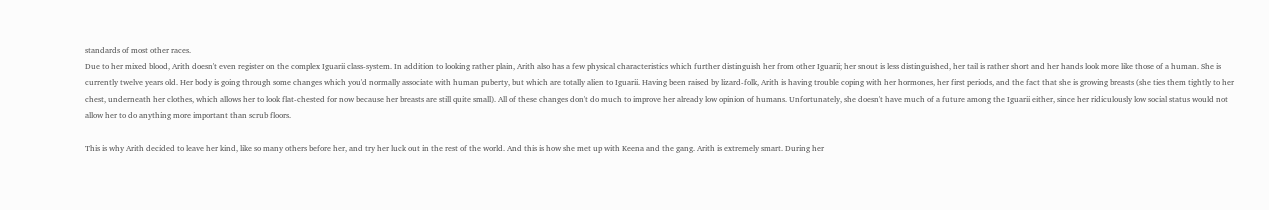standards of most other races.
Due to her mixed blood, Arith doesn't even register on the complex Iguarii class-system. In addition to looking rather plain, Arith also has a few physical characteristics which further distinguish her from other Iguarii; her snout is less distinguished, her tail is rather short and her hands look more like those of a human. She is currently twelve years old. Her body is going through some changes which you'd normally associate with human puberty, but which are totally alien to Iguarii. Having been raised by lizard-folk, Arith is having trouble coping with her hormones, her first periods, and the fact that she is growing breasts (she ties them tightly to her chest, underneath her clothes, which allows her to look flat-chested for now because her breasts are still quite small). All of these changes don't do much to improve her already low opinion of humans. Unfortunately, she doesn't have much of a future among the Iguarii either, since her ridiculously low social status would not allow her to do anything more important than scrub floors.

This is why Arith decided to leave her kind, like so many others before her, and try her luck out in the rest of the world. And this is how she met up with Keena and the gang. Arith is extremely smart. During her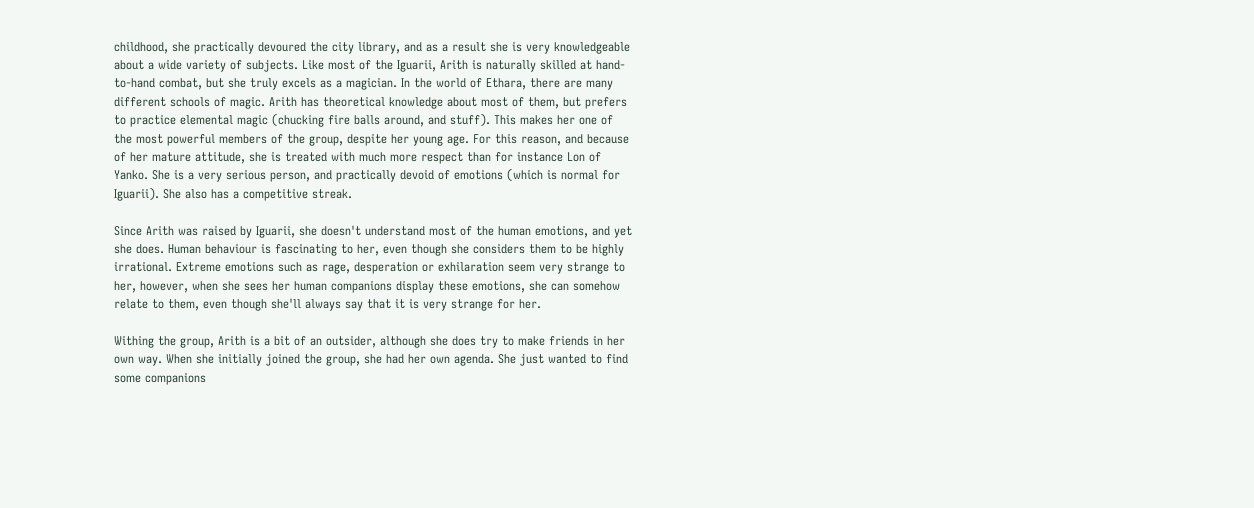childhood, she practically devoured the city library, and as a result she is very knowledgeable about a wide variety of subjects. Like most of the Iguarii, Arith is naturally skilled at hand-to-hand combat, but she truly excels as a magician. In the world of Ethara, there are many different schools of magic. Arith has theoretical knowledge about most of them, but prefers to practice elemental magic (chucking fire balls around, and stuff). This makes her one of the most powerful members of the group, despite her young age. For this reason, and because of her mature attitude, she is treated with much more respect than for instance Lon of Yanko. She is a very serious person, and practically devoid of emotions (which is normal for Iguarii). She also has a competitive streak.

Since Arith was raised by Iguarii, she doesn't understand most of the human emotions, and yet she does. Human behaviour is fascinating to her, even though she considers them to be highly irrational. Extreme emotions such as rage, desperation or exhilaration seem very strange to her, however, when she sees her human companions display these emotions, she can somehow relate to them, even though she'll always say that it is very strange for her.

Withing the group, Arith is a bit of an outsider, although she does try to make friends in her own way. When she initially joined the group, she had her own agenda. She just wanted to find some companions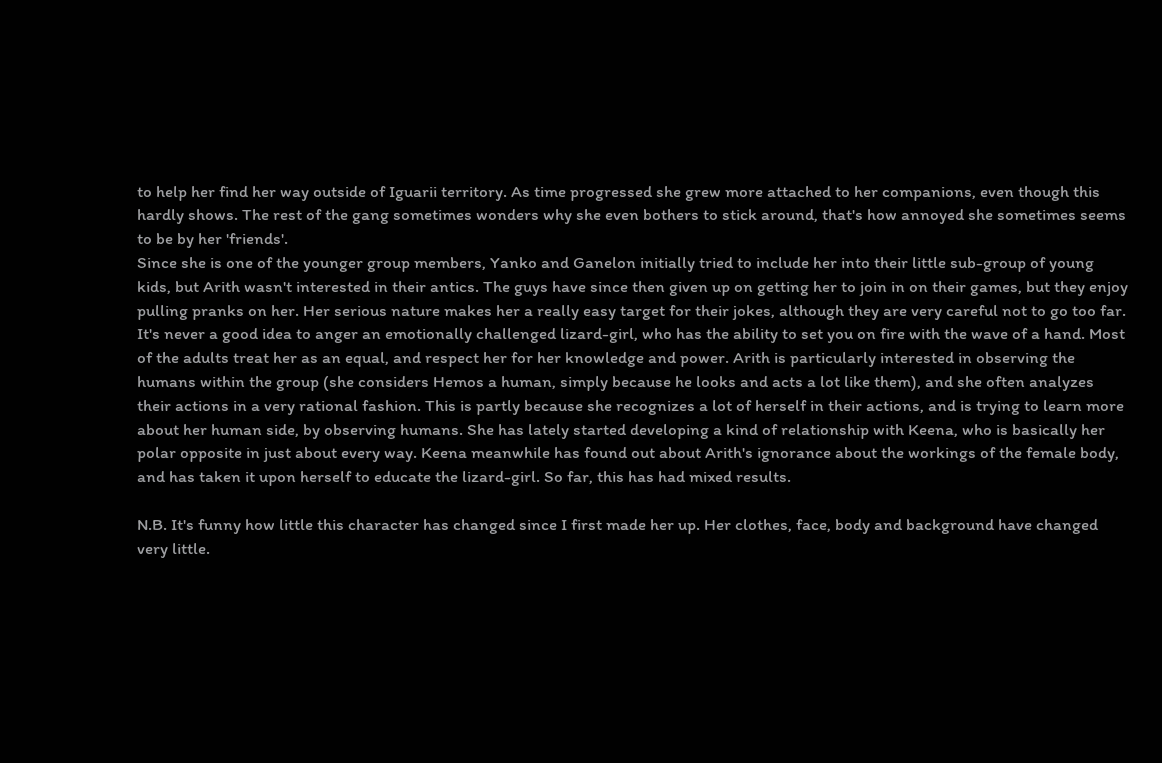to help her find her way outside of Iguarii territory. As time progressed she grew more attached to her companions, even though this hardly shows. The rest of the gang sometimes wonders why she even bothers to stick around, that's how annoyed she sometimes seems to be by her 'friends'.
Since she is one of the younger group members, Yanko and Ganelon initially tried to include her into their little sub-group of young kids, but Arith wasn't interested in their antics. The guys have since then given up on getting her to join in on their games, but they enjoy pulling pranks on her. Her serious nature makes her a really easy target for their jokes, although they are very careful not to go too far. It's never a good idea to anger an emotionally challenged lizard-girl, who has the ability to set you on fire with the wave of a hand. Most of the adults treat her as an equal, and respect her for her knowledge and power. Arith is particularly interested in observing the humans within the group (she considers Hemos a human, simply because he looks and acts a lot like them), and she often analyzes their actions in a very rational fashion. This is partly because she recognizes a lot of herself in their actions, and is trying to learn more about her human side, by observing humans. She has lately started developing a kind of relationship with Keena, who is basically her polar opposite in just about every way. Keena meanwhile has found out about Arith's ignorance about the workings of the female body, and has taken it upon herself to educate the lizard-girl. So far, this has had mixed results.

N.B. It's funny how little this character has changed since I first made her up. Her clothes, face, body and background have changed very little.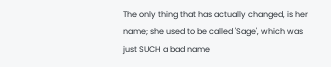The only thing that has actually changed, is her name; she used to be called 'Sage', which was just SUCH a bad name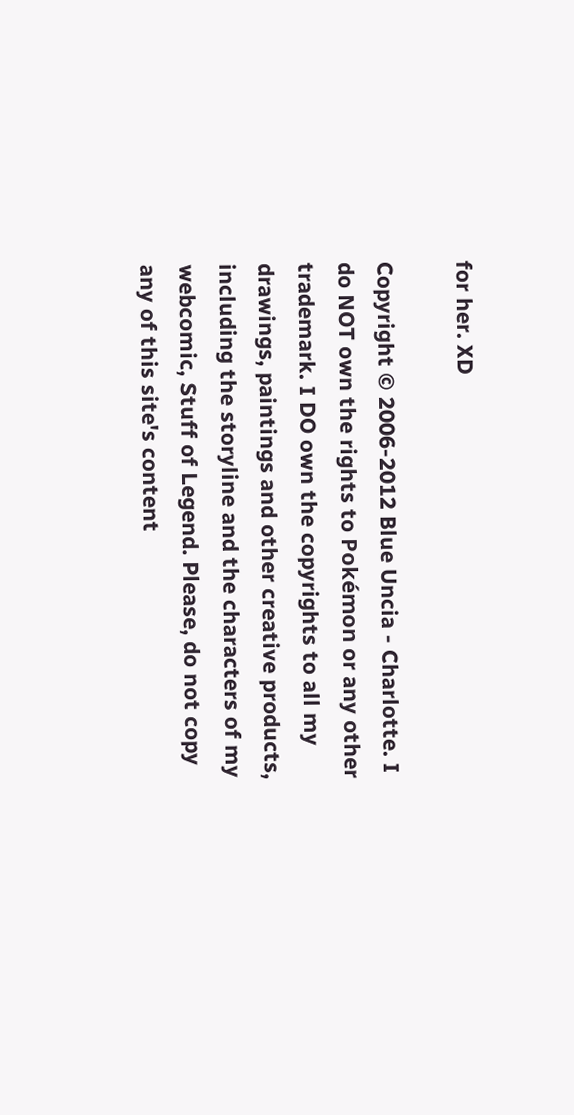for her. XD

Copyright © 2006-2012 Blue Uncia - Charlotte. I do NOT own the rights to Pokémon or any other trademark. I DO own the copyrights to all my drawings, paintings and other creative products, including the storyline and the characters of my webcomic, Stuff of Legend. Please, do not copy any of this site's content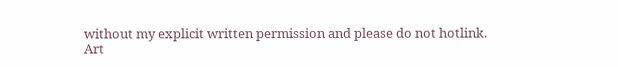without my explicit written permission and please do not hotlink.
Art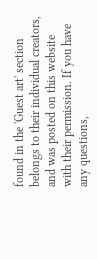found in the 'Guest art' section belongs to their individual creators, and was posted on this website with their permission. If you have any questions,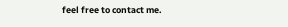feel free to contact me.